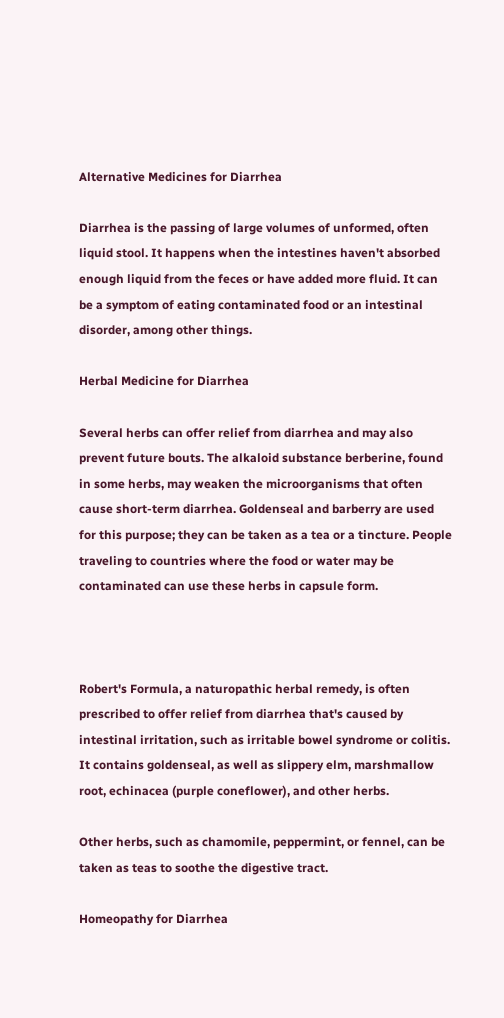Alternative Medicines for Diarrhea

Diarrhea is the passing of large volumes of unformed, often liquid stool. It happens when the intestines haven't absorbed enough liquid from the feces or have added more fluid. It can be a symptom of eating contaminated food or an intestinal disorder, among other things.

Herbal Medicine for Diarrhea

Several herbs can offer relief from diarrhea and may also prevent future bouts. The alkaloid substance berberine, found in some herbs, may weaken the microorganisms that often cause short-term diarrhea. Goldenseal and barberry are used for this purpose; they can be taken as a tea or a tincture. People traveling to countries where the food or water may be contaminated can use these herbs in capsule form.



Robert's Formula, a naturopathic herbal remedy, is often prescribed to offer relief from diarrhea that's caused by intestinal irritation, such as irritable bowel syndrome or colitis. It contains goldenseal, as well as slippery elm, marshmallow root, echinacea (purple coneflower), and other herbs.

Other herbs, such as chamomile, peppermint, or fennel, can be taken as teas to soothe the digestive tract.

Homeopathy for Diarrhea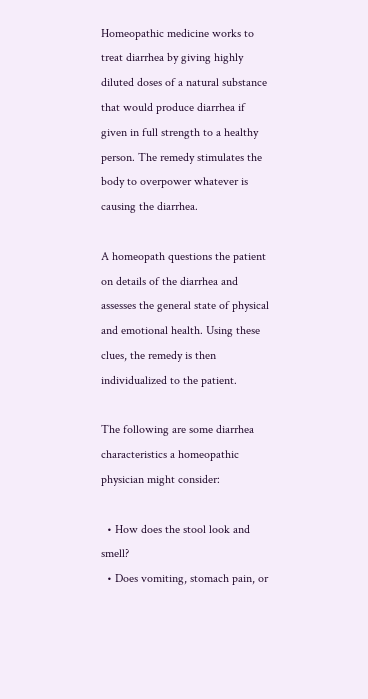Homeopathic medicine works to treat diarrhea by giving highly diluted doses of a natural substance that would produce diarrhea if given in full strength to a healthy person. The remedy stimulates the body to overpower whatever is causing the diarrhea.

A homeopath questions the patient on details of the diarrhea and assesses the general state of physical and emotional health. Using these clues, the remedy is then individualized to the patient.

The following are some diarrhea characteristics a homeopathic physician might consider:

  • How does the stool look and smell?
  • Does vomiting, stomach pain, or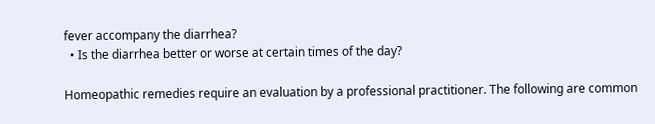fever accompany the diarrhea?
  • Is the diarrhea better or worse at certain times of the day?

Homeopathic remedies require an evaluation by a professional practitioner. The following are common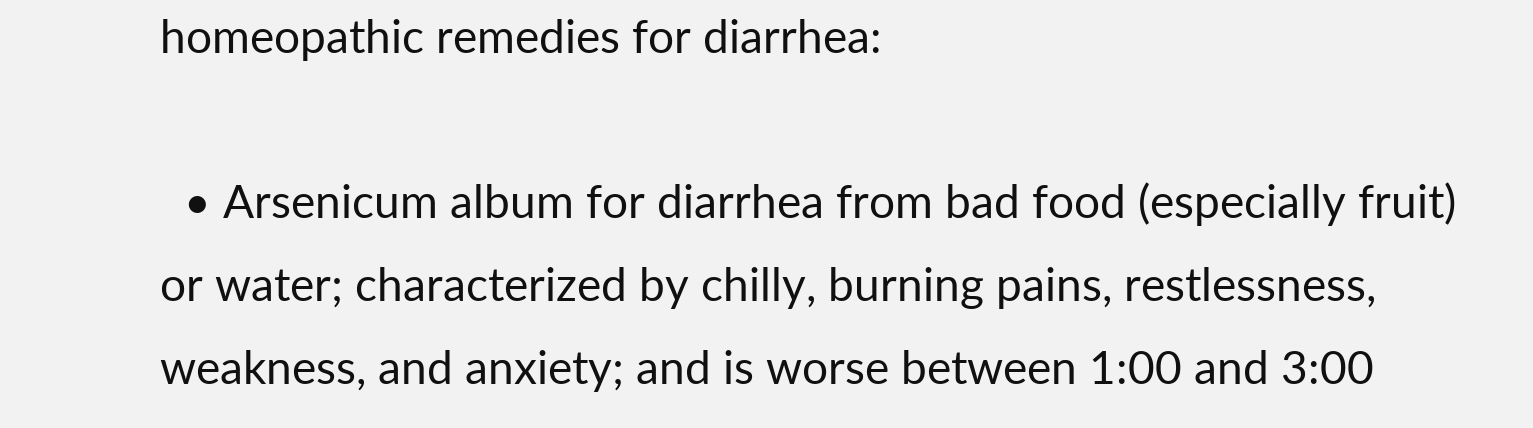homeopathic remedies for diarrhea:

  • Arsenicum album for diarrhea from bad food (especially fruit) or water; characterized by chilly, burning pains, restlessness, weakness, and anxiety; and is worse between 1:00 and 3:00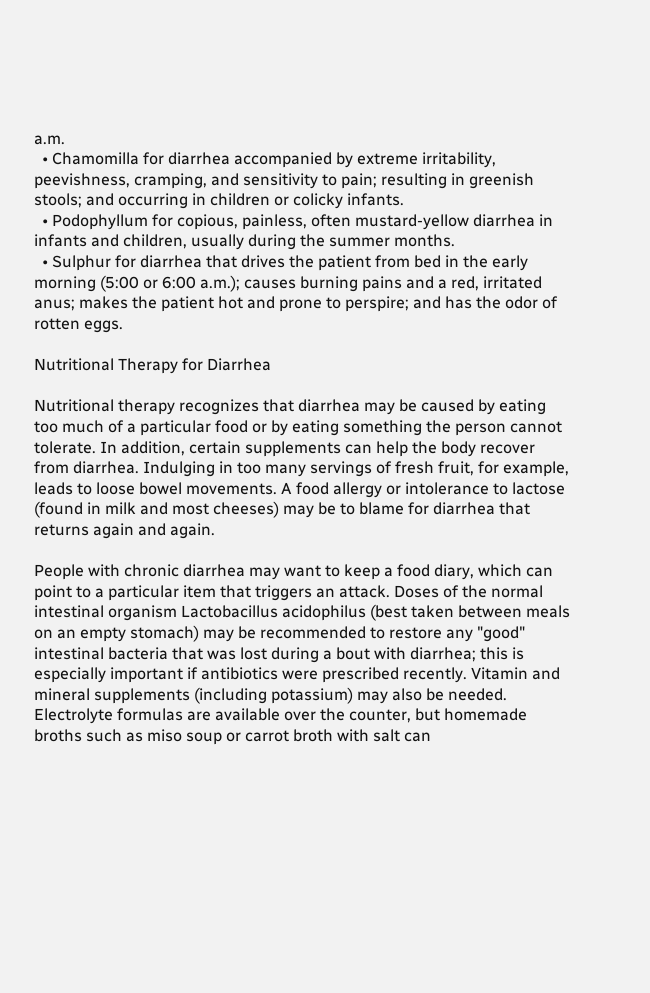a.m.
  • Chamomilla for diarrhea accompanied by extreme irritability, peevishness, cramping, and sensitivity to pain; resulting in greenish stools; and occurring in children or colicky infants.
  • Podophyllum for copious, painless, often mustard-yellow diarrhea in infants and children, usually during the summer months.
  • Sulphur for diarrhea that drives the patient from bed in the early morning (5:00 or 6:00 a.m.); causes burning pains and a red, irritated anus; makes the patient hot and prone to perspire; and has the odor of rotten eggs.

Nutritional Therapy for Diarrhea

Nutritional therapy recognizes that diarrhea may be caused by eating too much of a particular food or by eating something the person cannot tolerate. In addition, certain supplements can help the body recover from diarrhea. Indulging in too many servings of fresh fruit, for example, leads to loose bowel movements. A food allergy or intolerance to lactose (found in milk and most cheeses) may be to blame for diarrhea that returns again and again.

People with chronic diarrhea may want to keep a food diary, which can point to a particular item that triggers an attack. Doses of the normal intestinal organism Lactobacillus acidophilus (best taken between meals on an empty stomach) may be recommended to restore any "good" intestinal bacteria that was lost during a bout with diarrhea; this is especially important if antibiotics were prescribed recently. Vitamin and mineral supplements (including potassium) may also be needed. Electrolyte formulas are available over the counter, but homemade broths such as miso soup or carrot broth with salt can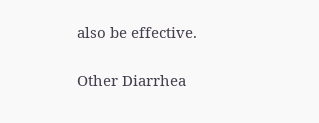also be effective.

Other Diarrhea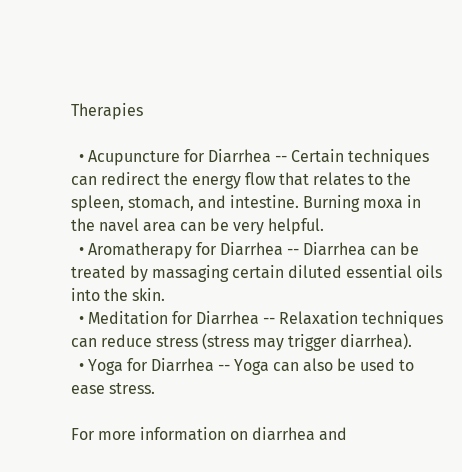Therapies

  • Acupuncture for Diarrhea -- Certain techniques can redirect the energy flow that relates to the spleen, stomach, and intestine. Burning moxa in the navel area can be very helpful.
  • Aromatherapy for Diarrhea -- Diarrhea can be treated by massaging certain diluted essential oils into the skin.
  • Meditation for Diarrhea -- Relaxation techniques can reduce stress (stress may trigger diarrhea).
  • Yoga for Diarrhea -- Yoga can also be used to ease stress.

For more information on diarrhea and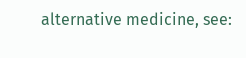alternative medicine, see: